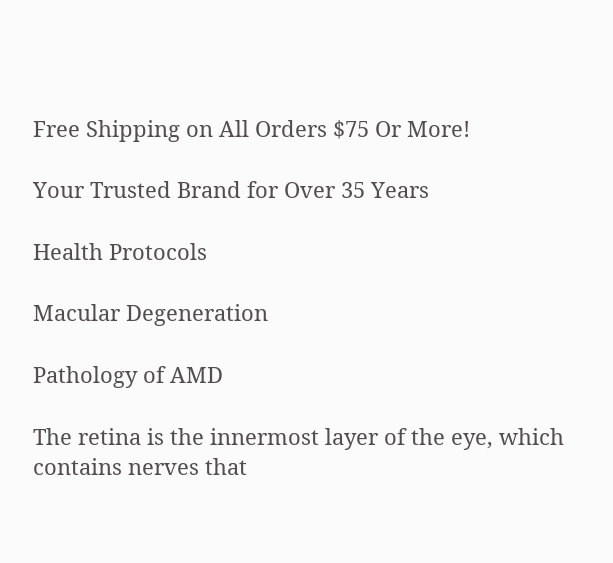Free Shipping on All Orders $75 Or More!

Your Trusted Brand for Over 35 Years

Health Protocols

Macular Degeneration

Pathology of AMD

The retina is the innermost layer of the eye, which contains nerves that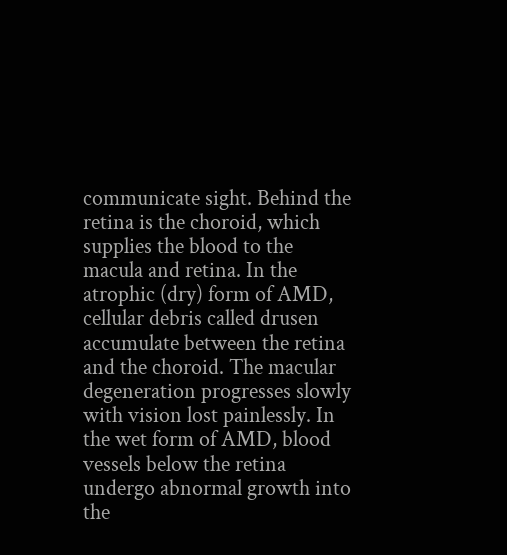communicate sight. Behind the retina is the choroid, which supplies the blood to the macula and retina. In the atrophic (dry) form of AMD, cellular debris called drusen accumulate between the retina and the choroid. The macular degeneration progresses slowly with vision lost painlessly. In the wet form of AMD, blood vessels below the retina undergo abnormal growth into the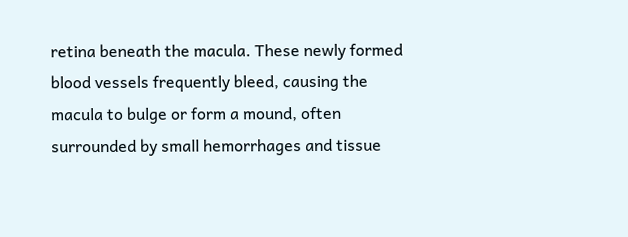retina beneath the macula. These newly formed blood vessels frequently bleed, causing the macula to bulge or form a mound, often surrounded by small hemorrhages and tissue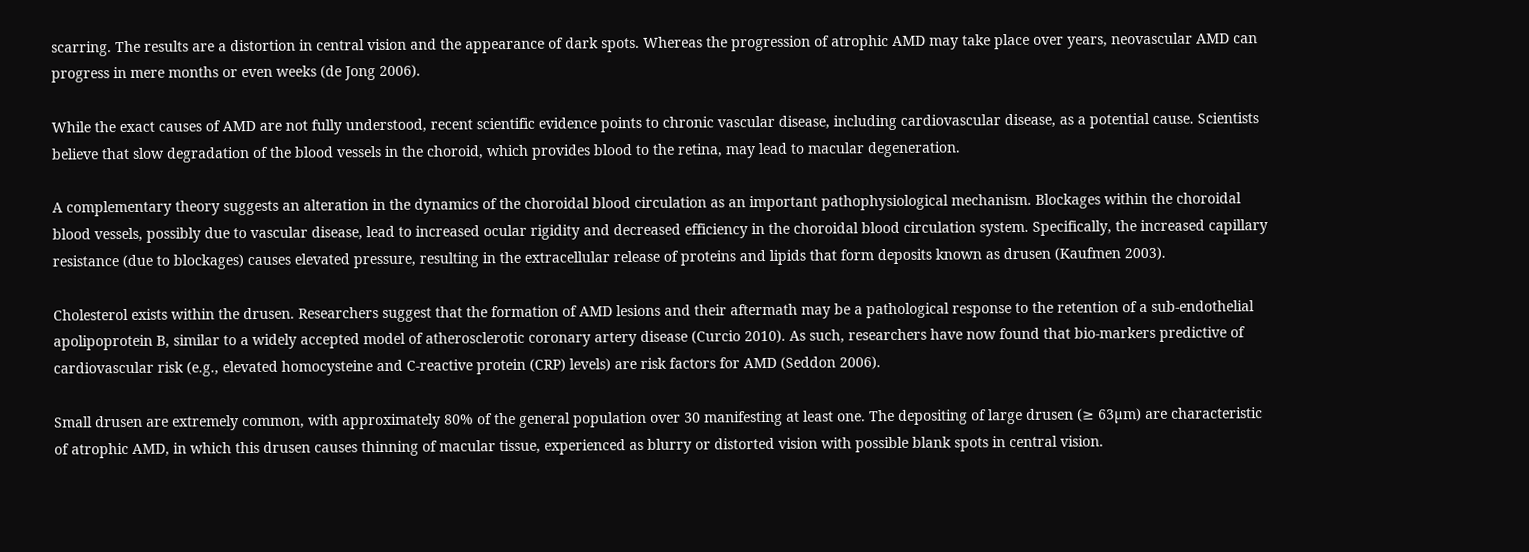scarring. The results are a distortion in central vision and the appearance of dark spots. Whereas the progression of atrophic AMD may take place over years, neovascular AMD can progress in mere months or even weeks (de Jong 2006).

While the exact causes of AMD are not fully understood, recent scientific evidence points to chronic vascular disease, including cardiovascular disease, as a potential cause. Scientists believe that slow degradation of the blood vessels in the choroid, which provides blood to the retina, may lead to macular degeneration.

A complementary theory suggests an alteration in the dynamics of the choroidal blood circulation as an important pathophysiological mechanism. Blockages within the choroidal blood vessels, possibly due to vascular disease, lead to increased ocular rigidity and decreased efficiency in the choroidal blood circulation system. Specifically, the increased capillary resistance (due to blockages) causes elevated pressure, resulting in the extracellular release of proteins and lipids that form deposits known as drusen (Kaufmen 2003).

Cholesterol exists within the drusen. Researchers suggest that the formation of AMD lesions and their aftermath may be a pathological response to the retention of a sub-endothelial apolipoprotein B, similar to a widely accepted model of atherosclerotic coronary artery disease (Curcio 2010). As such, researchers have now found that bio-markers predictive of cardiovascular risk (e.g., elevated homocysteine and C-reactive protein (CRP) levels) are risk factors for AMD (Seddon 2006).

Small drusen are extremely common, with approximately 80% of the general population over 30 manifesting at least one. The depositing of large drusen (≥ 63µm) are characteristic of atrophic AMD, in which this drusen causes thinning of macular tissue, experienced as blurry or distorted vision with possible blank spots in central vision.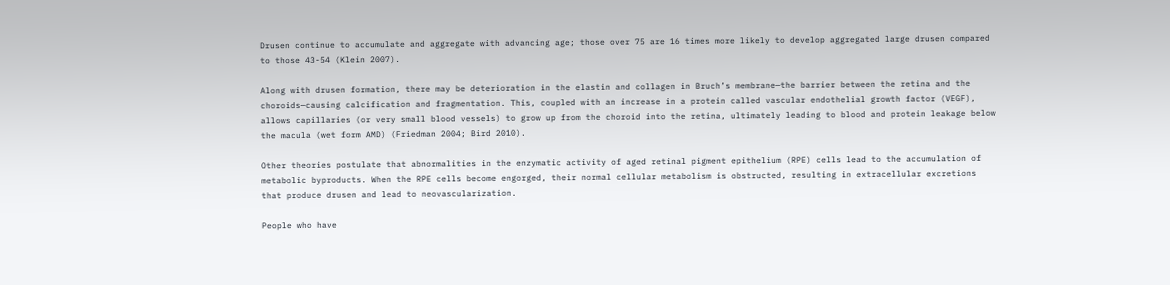Drusen continue to accumulate and aggregate with advancing age; those over 75 are 16 times more likely to develop aggregated large drusen compared to those 43-54 (Klein 2007).

Along with drusen formation, there may be deterioration in the elastin and collagen in Bruch’s membrane—the barrier between the retina and the choroids—causing calcification and fragmentation. This, coupled with an increase in a protein called vascular endothelial growth factor (VEGF), allows capillaries (or very small blood vessels) to grow up from the choroid into the retina, ultimately leading to blood and protein leakage below the macula (wet form AMD) (Friedman 2004; Bird 2010).

Other theories postulate that abnormalities in the enzymatic activity of aged retinal pigment epithelium (RPE) cells lead to the accumulation of metabolic byproducts. When the RPE cells become engorged, their normal cellular metabolism is obstructed, resulting in extracellular excretions that produce drusen and lead to neovascularization.

People who have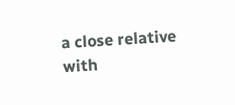a close relative with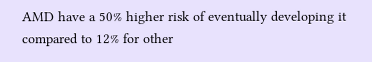AMD have a 50% higher risk of eventually developing it compared to 12% for other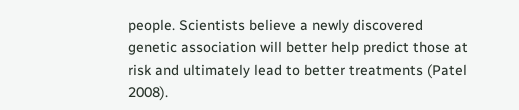people. Scientists believe a newly discovered genetic association will better help predict those at risk and ultimately lead to better treatments (Patel 2008).